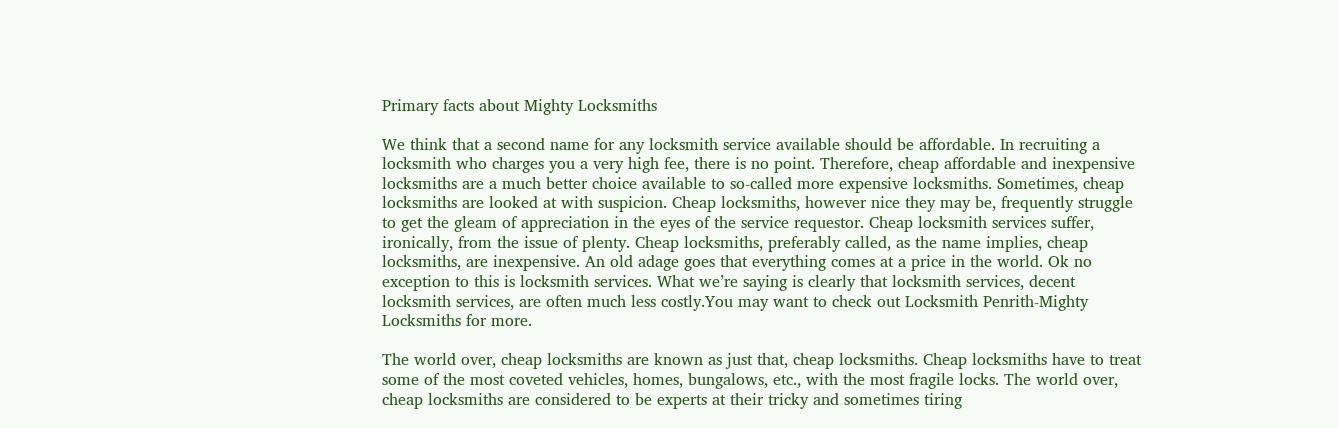Primary facts about Mighty Locksmiths

We think that a second name for any locksmith service available should be affordable. In recruiting a locksmith who charges you a very high fee, there is no point. Therefore, cheap affordable and inexpensive locksmiths are a much better choice available to so-called more expensive locksmiths. Sometimes, cheap locksmiths are looked at with suspicion. Cheap locksmiths, however nice they may be, frequently struggle to get the gleam of appreciation in the eyes of the service requestor. Cheap locksmith services suffer, ironically, from the issue of plenty. Cheap locksmiths, preferably called, as the name implies, cheap locksmiths, are inexpensive. An old adage goes that everything comes at a price in the world. Ok no exception to this is locksmith services. What we’re saying is clearly that locksmith services, decent locksmith services, are often much less costly.You may want to check out Locksmith Penrith-Mighty Locksmiths for more.

The world over, cheap locksmiths are known as just that, cheap locksmiths. Cheap locksmiths have to treat some of the most coveted vehicles, homes, bungalows, etc., with the most fragile locks. The world over, cheap locksmiths are considered to be experts at their tricky and sometimes tiring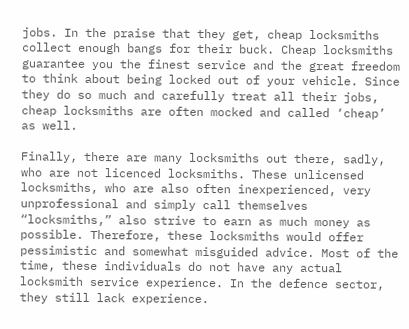jobs. In the praise that they get, cheap locksmiths collect enough bangs for their buck. Cheap locksmiths guarantee you the finest service and the great freedom to think about being locked out of your vehicle. Since they do so much and carefully treat all their jobs, cheap locksmiths are often mocked and called ‘cheap’ as well.

Finally, there are many locksmiths out there, sadly, who are not licenced locksmiths. These unlicensed locksmiths, who are also often inexperienced, very unprofessional and simply call themselves “locksmiths,” also strive to earn as much money as possible. Therefore, these locksmiths would offer pessimistic and somewhat misguided advice. Most of the time, these individuals do not have any actual locksmith service experience. In the defence sector, they still lack experience.